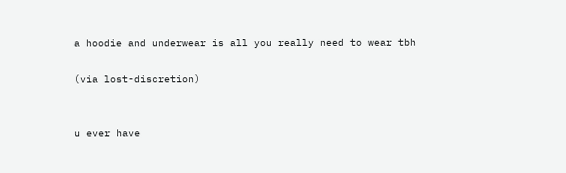a hoodie and underwear is all you really need to wear tbh

(via lost-discretion)


u ever have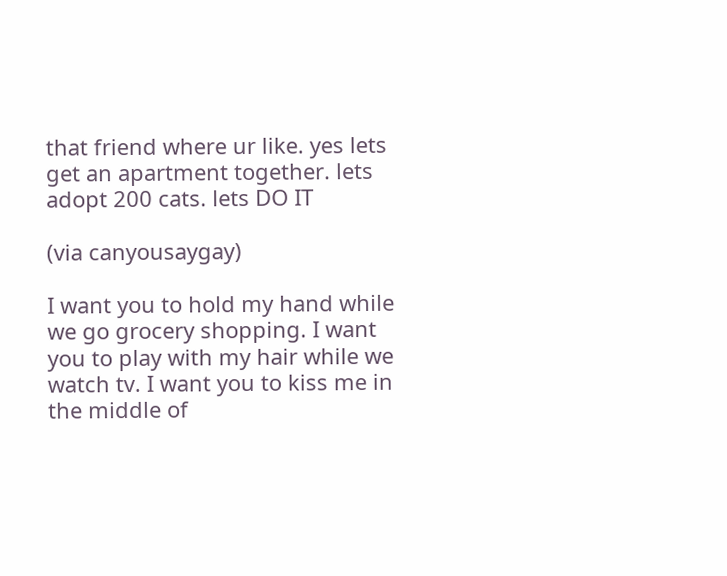that friend where ur like. yes lets get an apartment together. lets adopt 200 cats. lets DO IT

(via canyousaygay)

I want you to hold my hand while we go grocery shopping. I want you to play with my hair while we watch tv. I want you to kiss me in the middle of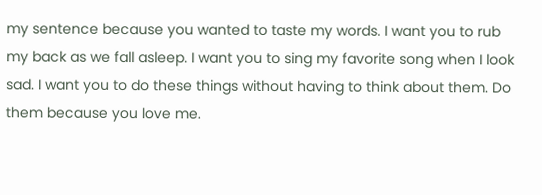my sentence because you wanted to taste my words. I want you to rub my back as we fall asleep. I want you to sing my favorite song when I look sad. I want you to do these things without having to think about them. Do them because you love me.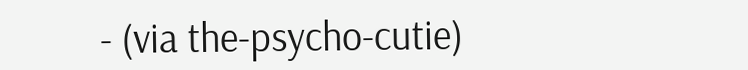- (via the-psycho-cutie)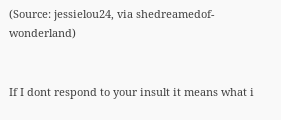(Source: jessielou24, via shedreamedof-wonderland)


If I dont respond to your insult it means what i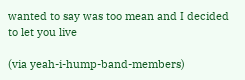wanted to say was too mean and I decided to let you live

(via yeah-i-hump-band-members)